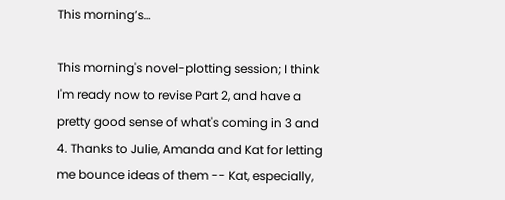This morning’s…

This morning's novel-plotting session; I think I'm ready now to revise Part 2, and have a pretty good sense of what's coming in 3 and 4. Thanks to Julie, Amanda and Kat for letting me bounce ideas of them -- Kat, especially,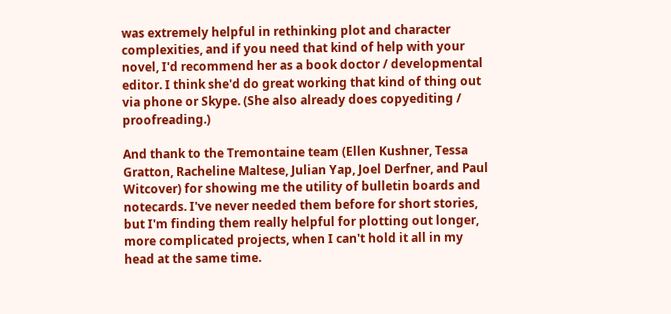was extremely helpful in rethinking plot and character complexities, and if you need that kind of help with your novel, I'd recommend her as a book doctor / developmental editor. I think she'd do great working that kind of thing out via phone or Skype. (She also already does copyediting / proofreading.)

And thank to the Tremontaine team (Ellen Kushner, Tessa Gratton, Racheline Maltese, Julian Yap, Joel Derfner, and Paul Witcover) for showing me the utility of bulletin boards and notecards. I've never needed them before for short stories, but I'm finding them really helpful for plotting out longer, more complicated projects, when I can't hold it all in my head at the same time.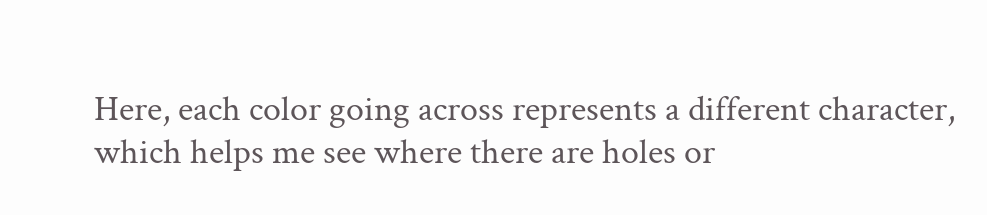Here, each color going across represents a different character, which helps me see where there are holes or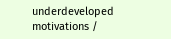underdeveloped motivations /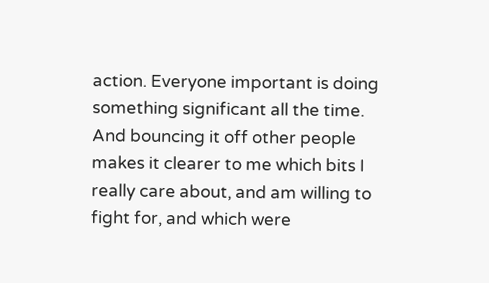action. Everyone important is doing something significant all the time. And bouncing it off other people makes it clearer to me which bits I really care about, and am willing to fight for, and which were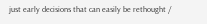just early decisions that can easily be rethought /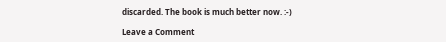discarded. The book is much better now. :-)

Leave a Comment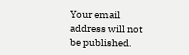Your email address will not be published.